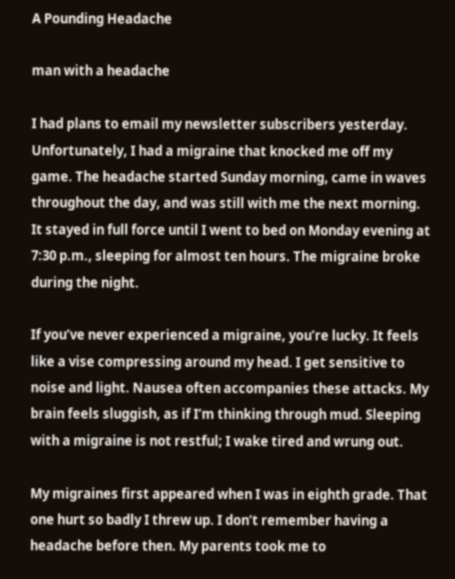A Pounding Headache

man with a headache

I had plans to email my newsletter subscribers yesterday. Unfortunately, I had a migraine that knocked me off my game. The headache started Sunday morning, came in waves throughout the day, and was still with me the next morning. It stayed in full force until I went to bed on Monday evening at 7:30 p.m., sleeping for almost ten hours. The migraine broke during the night.

If you’ve never experienced a migraine, you’re lucky. It feels like a vise compressing around my head. I get sensitive to noise and light. Nausea often accompanies these attacks. My brain feels sluggish, as if I’m thinking through mud. Sleeping with a migraine is not restful; I wake tired and wrung out.

My migraines first appeared when I was in eighth grade. That one hurt so badly I threw up. I don’t remember having a headache before then. My parents took me to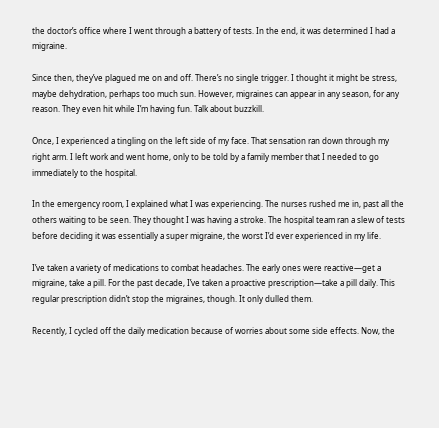the doctor’s office where I went through a battery of tests. In the end, it was determined I had a migraine.

Since then, they’ve plagued me on and off. There’s no single trigger. I thought it might be stress, maybe dehydration, perhaps too much sun. However, migraines can appear in any season, for any reason. They even hit while I’m having fun. Talk about buzzkill.

Once, I experienced a tingling on the left side of my face. That sensation ran down through my right arm. I left work and went home, only to be told by a family member that I needed to go immediately to the hospital.

In the emergency room, I explained what I was experiencing. The nurses rushed me in, past all the others waiting to be seen. They thought I was having a stroke. The hospital team ran a slew of tests before deciding it was essentially a super migraine, the worst I’d ever experienced in my life.

I’ve taken a variety of medications to combat headaches. The early ones were reactive—get a migraine, take a pill. For the past decade, I’ve taken a proactive prescription—take a pill daily. This regular prescription didn’t stop the migraines, though. It only dulled them.

Recently, I cycled off the daily medication because of worries about some side effects. Now, the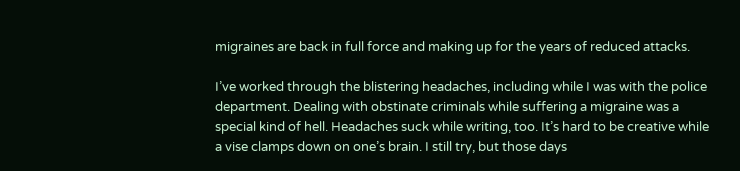migraines are back in full force and making up for the years of reduced attacks.

I’ve worked through the blistering headaches, including while I was with the police department. Dealing with obstinate criminals while suffering a migraine was a special kind of hell. Headaches suck while writing, too. It’s hard to be creative while a vise clamps down on one’s brain. I still try, but those days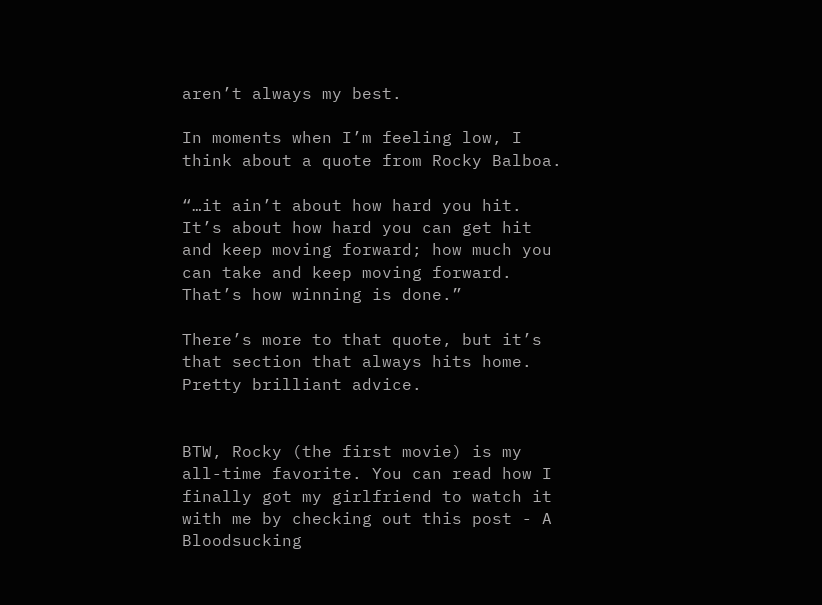aren’t always my best.

In moments when I’m feeling low, I think about a quote from Rocky Balboa.

“…it ain’t about how hard you hit. It’s about how hard you can get hit and keep moving forward; how much you can take and keep moving forward. That’s how winning is done.”

There’s more to that quote, but it’s that section that always hits home. Pretty brilliant advice.


BTW, Rocky (the first movie) is my all-time favorite. You can read how I finally got my girlfriend to watch it with me by checking out this post - A Bloodsucking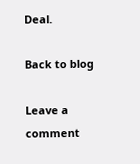Deal.

Back to blog

Leave a comment